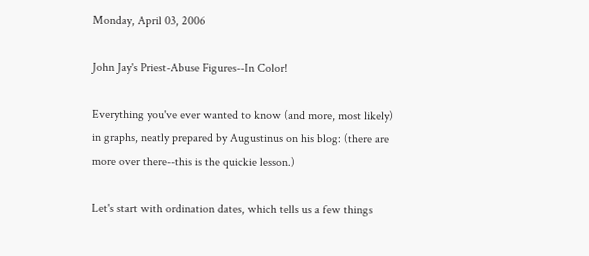Monday, April 03, 2006

John Jay's Priest-Abuse Figures--In Color!

Everything you've ever wanted to know (and more, most likely) in graphs, neatly prepared by Augustinus on his blog: (there are more over there--this is the quickie lesson.)

Let's start with ordination dates, which tells us a few things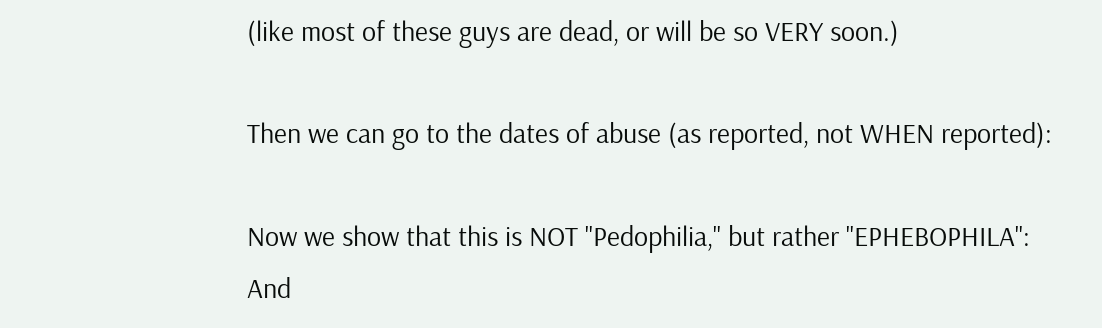(like most of these guys are dead, or will be so VERY soon.)

Then we can go to the dates of abuse (as reported, not WHEN reported):

Now we show that this is NOT "Pedophilia," but rather "EPHEBOPHILA":
And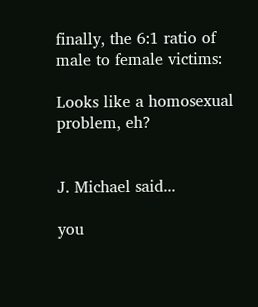finally, the 6:1 ratio of male to female victims:

Looks like a homosexual problem, eh?


J. Michael said...

you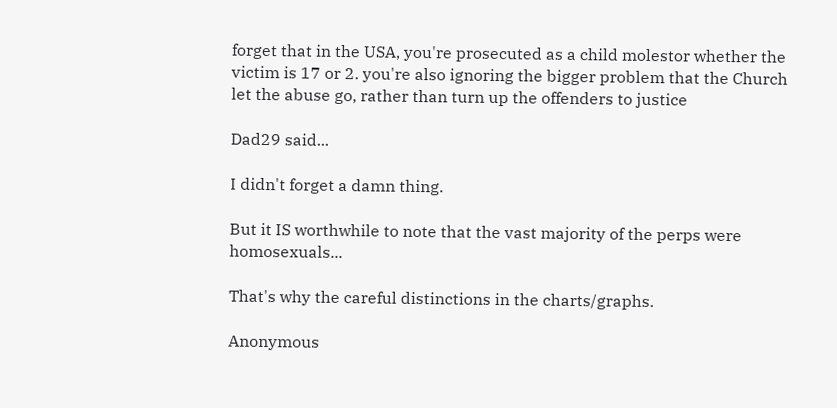forget that in the USA, you're prosecuted as a child molestor whether the victim is 17 or 2. you're also ignoring the bigger problem that the Church let the abuse go, rather than turn up the offenders to justice

Dad29 said...

I didn't forget a damn thing.

But it IS worthwhile to note that the vast majority of the perps were homosexuals...

That's why the careful distinctions in the charts/graphs.

Anonymous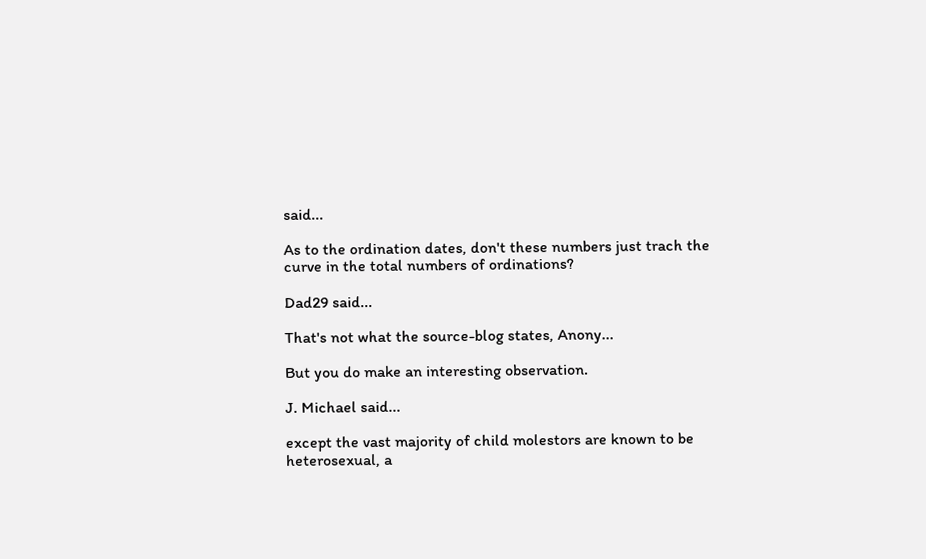said...

As to the ordination dates, don't these numbers just trach the curve in the total numbers of ordinations?

Dad29 said...

That's not what the source-blog states, Anony...

But you do make an interesting observation.

J. Michael said...

except the vast majority of child molestors are known to be heterosexual, a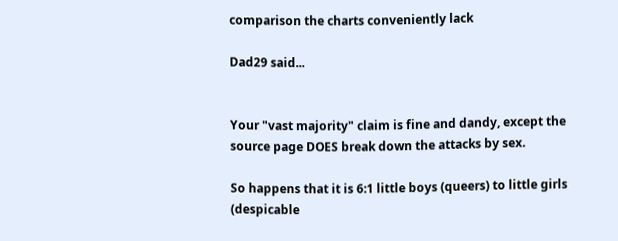comparison the charts conveniently lack

Dad29 said...


Your "vast majority" claim is fine and dandy, except the source page DOES break down the attacks by sex.

So happens that it is 6:1 little boys (queers) to little girls (despicable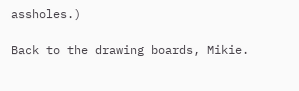assholes.)

Back to the drawing boards, Mikie.